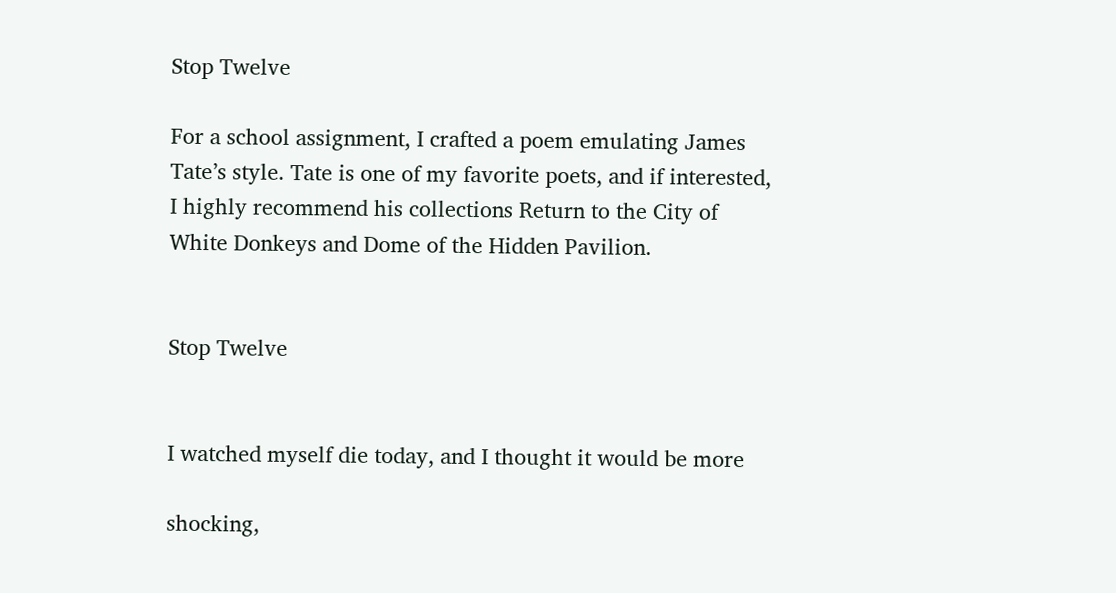Stop Twelve

For a school assignment, I crafted a poem emulating James Tate’s style. Tate is one of my favorite poets, and if interested, I highly recommend his collections Return to the City of White Donkeys and Dome of the Hidden Pavilion.


Stop Twelve


I watched myself die today, and I thought it would be more

shocking,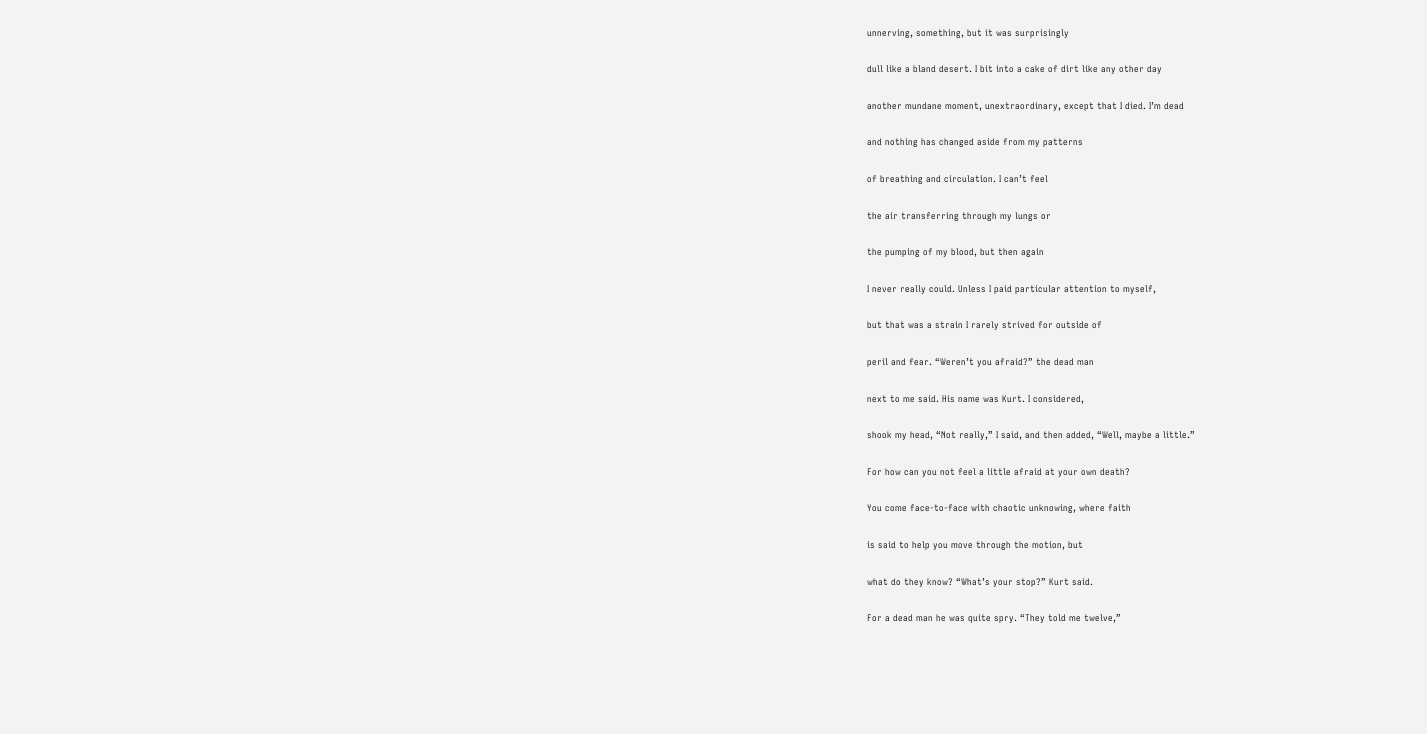unnerving, something, but it was surprisingly

dull like a bland desert. I bit into a cake of dirt like any other day

another mundane moment, unextraordinary, except that I died. I’m dead

and nothing has changed aside from my patterns

of breathing and circulation. I can’t feel

the air transferring through my lungs or

the pumping of my blood, but then again

I never really could. Unless I paid particular attention to myself,

but that was a strain I rarely strived for outside of

peril and fear. “Weren’t you afraid?” the dead man

next to me said. His name was Kurt. I considered,

shook my head, “Not really,” I said, and then added, “Well, maybe a little.”

For how can you not feel a little afraid at your own death?

You come face-to-face with chaotic unknowing, where faith

is said to help you move through the motion, but

what do they know? “What’s your stop?” Kurt said.

For a dead man he was quite spry. “They told me twelve,”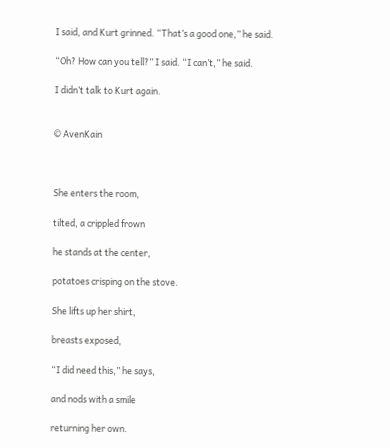I said, and Kurt grinned. “That’s a good one,” he said.

“Oh? How can you tell?” I said. “I can’t,” he said.

I didn’t talk to Kurt again.


© AvenKain



She enters the room,

tilted, a crippled frown

he stands at the center,

potatoes crisping on the stove.

She lifts up her shirt,

breasts exposed,

“I did need this,” he says,

and nods with a smile

returning her own.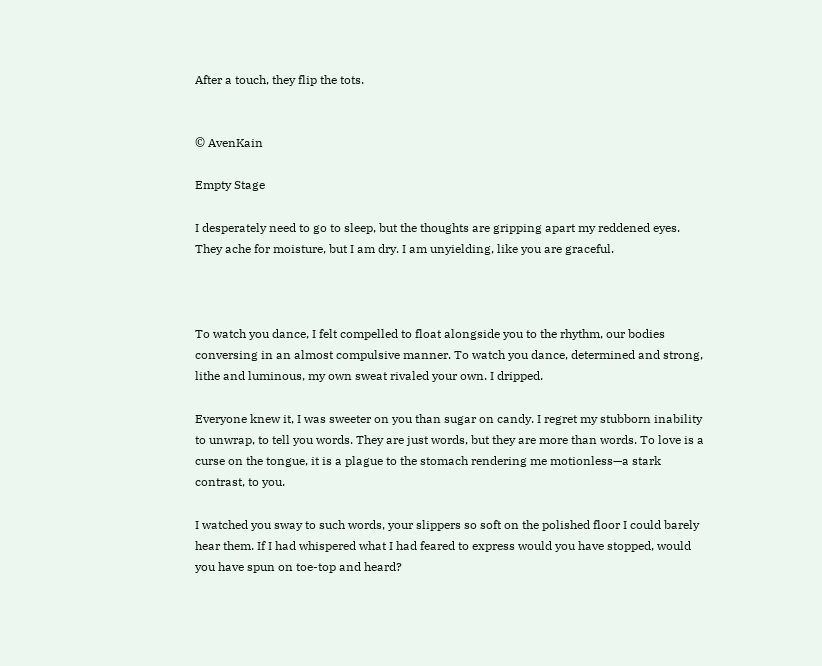After a touch, they flip the tots.


© AvenKain

Empty Stage

I desperately need to go to sleep, but the thoughts are gripping apart my reddened eyes. They ache for moisture, but I am dry. I am unyielding, like you are graceful.



To watch you dance, I felt compelled to float alongside you to the rhythm, our bodies conversing in an almost compulsive manner. To watch you dance, determined and strong, lithe and luminous, my own sweat rivaled your own. I dripped.

Everyone knew it, I was sweeter on you than sugar on candy. I regret my stubborn inability to unwrap, to tell you words. They are just words, but they are more than words. To love is a curse on the tongue, it is a plague to the stomach rendering me motionless—a stark contrast, to you.

I watched you sway to such words, your slippers so soft on the polished floor I could barely hear them. If I had whispered what I had feared to express would you have stopped, would you have spun on toe-top and heard?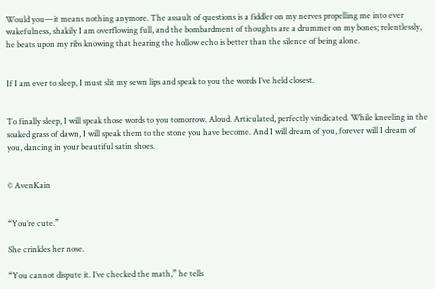Would you—it means nothing anymore. The assault of questions is a fiddler on my nerves propelling me into ever wakefulness, shakily I am overflowing full, and the bombardment of thoughts are a drummer on my bones; relentlessly, he beats upon my ribs knowing that hearing the hollow echo is better than the silence of being alone.


If I am ever to sleep, I must slit my sewn lips and speak to you the words I’ve held closest.


To finally sleep, I will speak those words to you tomorrow. Aloud. Articulated, perfectly vindicated. While kneeling in the soaked grass of dawn, I will speak them to the stone you have become. And I will dream of you, forever will I dream of you, dancing in your beautiful satin shoes.


© AvenKain


“You’re cute.”

She crinkles her nose.

“You cannot dispute it. I’ve checked the math,” he tells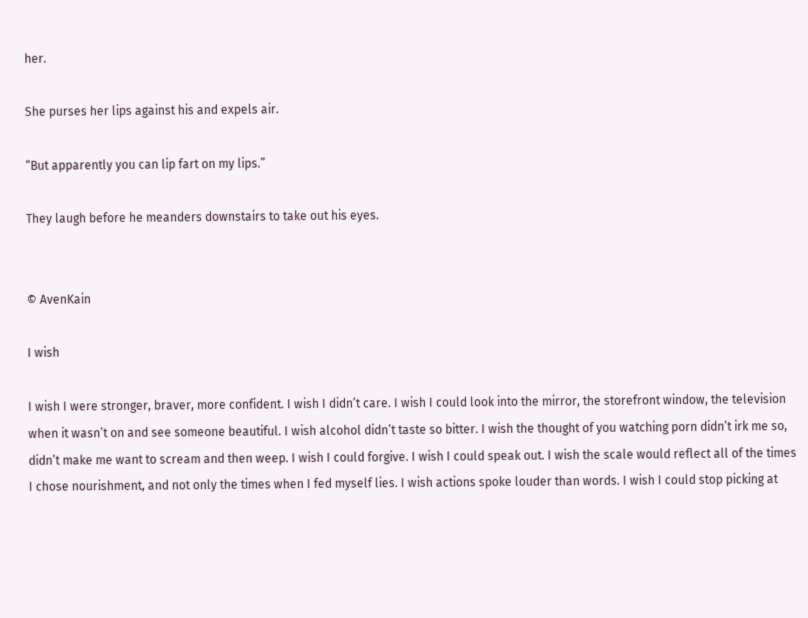her.

She purses her lips against his and expels air.

“But apparently you can lip fart on my lips.”

They laugh before he meanders downstairs to take out his eyes.


© AvenKain

I wish

I wish I were stronger, braver, more confident. I wish I didn’t care. I wish I could look into the mirror, the storefront window, the television when it wasn’t on and see someone beautiful. I wish alcohol didn’t taste so bitter. I wish the thought of you watching porn didn’t irk me so, didn’t make me want to scream and then weep. I wish I could forgive. I wish I could speak out. I wish the scale would reflect all of the times I chose nourishment, and not only the times when I fed myself lies. I wish actions spoke louder than words. I wish I could stop picking at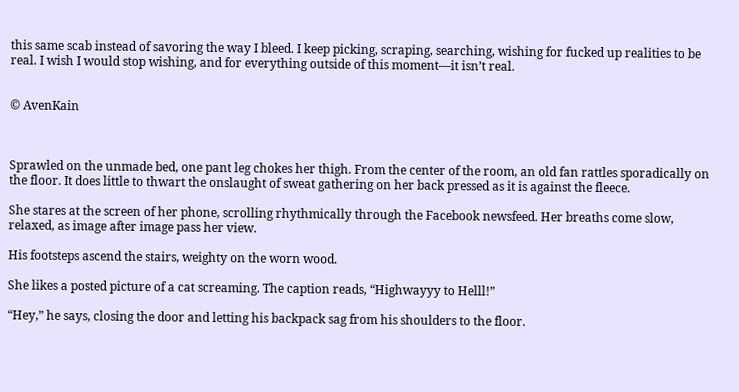this same scab instead of savoring the way I bleed. I keep picking, scraping, searching, wishing for fucked up realities to be real. I wish I would stop wishing, and for everything outside of this moment—it isn’t real.


© AvenKain



Sprawled on the unmade bed, one pant leg chokes her thigh. From the center of the room, an old fan rattles sporadically on the floor. It does little to thwart the onslaught of sweat gathering on her back pressed as it is against the fleece.

She stares at the screen of her phone, scrolling rhythmically through the Facebook newsfeed. Her breaths come slow, relaxed, as image after image pass her view.

His footsteps ascend the stairs, weighty on the worn wood.

She likes a posted picture of a cat screaming. The caption reads, “Highwayyy to Helll!”

“Hey,” he says, closing the door and letting his backpack sag from his shoulders to the floor.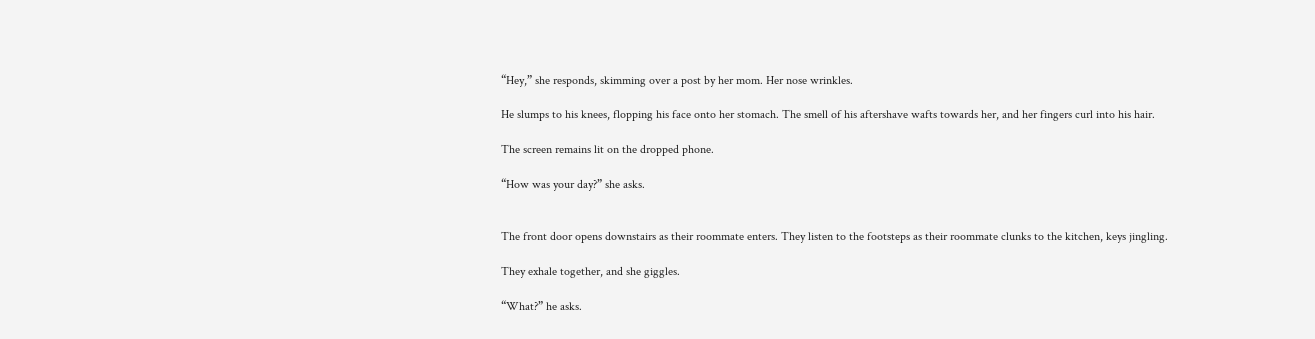“Hey,” she responds, skimming over a post by her mom. Her nose wrinkles.

He slumps to his knees, flopping his face onto her stomach. The smell of his aftershave wafts towards her, and her fingers curl into his hair.

The screen remains lit on the dropped phone.

“How was your day?” she asks.


The front door opens downstairs as their roommate enters. They listen to the footsteps as their roommate clunks to the kitchen, keys jingling.

They exhale together, and she giggles.

“What?” he asks.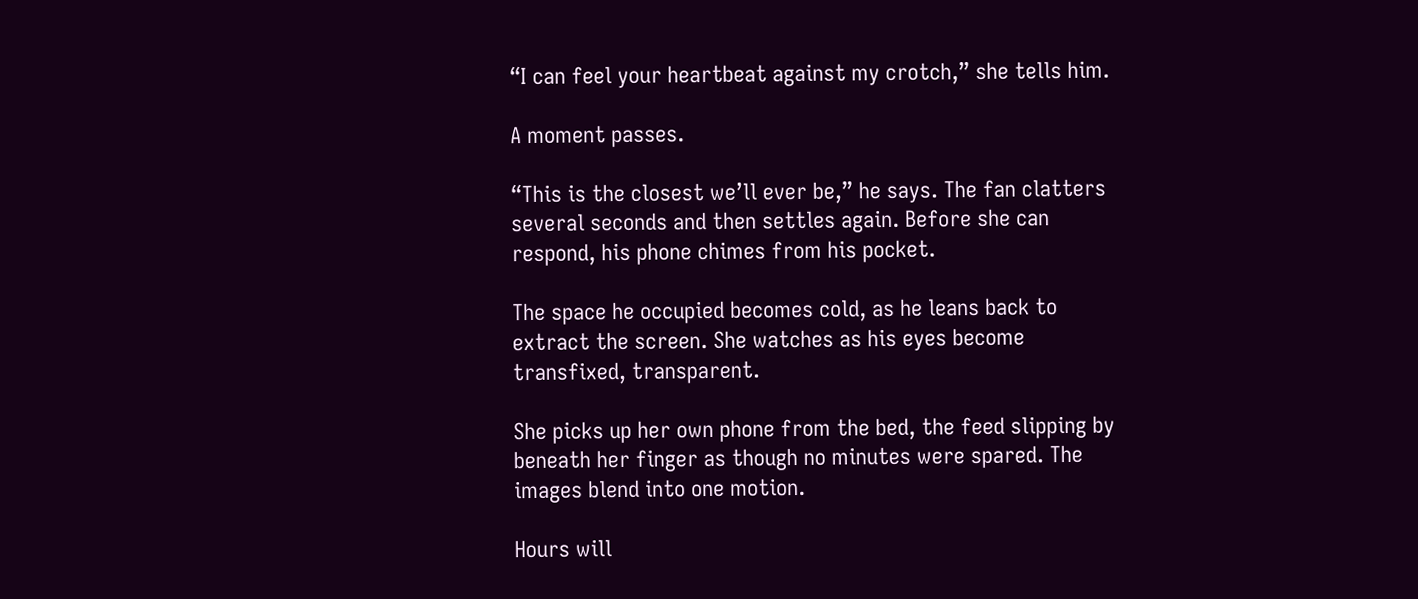“I can feel your heartbeat against my crotch,” she tells him.

A moment passes.

“This is the closest we’ll ever be,” he says. The fan clatters several seconds and then settles again. Before she can respond, his phone chimes from his pocket.

The space he occupied becomes cold, as he leans back to extract the screen. She watches as his eyes become transfixed, transparent.

She picks up her own phone from the bed, the feed slipping by beneath her finger as though no minutes were spared. The images blend into one motion.

Hours will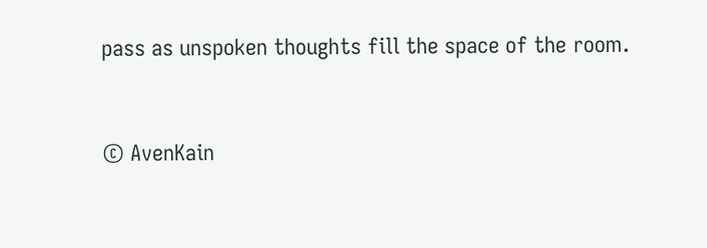pass as unspoken thoughts fill the space of the room.


© AvenKain